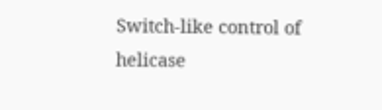Switch-like control of helicase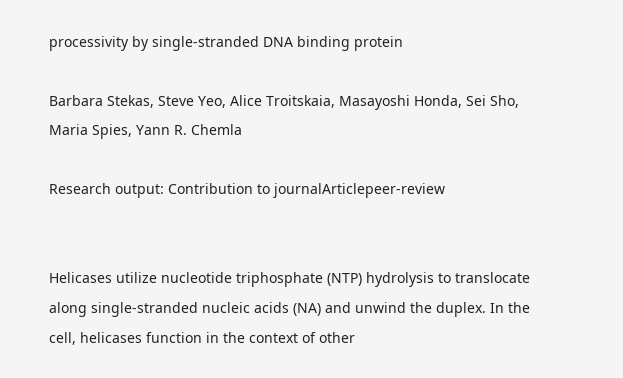processivity by single-stranded DNA binding protein

Barbara Stekas, Steve Yeo, Alice Troitskaia, Masayoshi Honda, Sei Sho, Maria Spies, Yann R. Chemla

Research output: Contribution to journalArticlepeer-review


Helicases utilize nucleotide triphosphate (NTP) hydrolysis to translocate along single-stranded nucleic acids (NA) and unwind the duplex. In the cell, helicases function in the context of other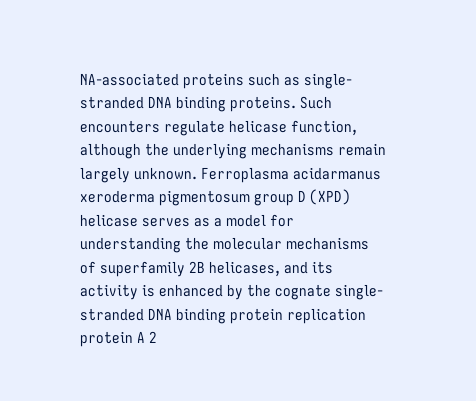NA-associated proteins such as single-stranded DNA binding proteins. Such encounters regulate helicase function, although the underlying mechanisms remain largely unknown. Ferroplasma acidarmanus xeroderma pigmentosum group D (XPD) helicase serves as a model for understanding the molecular mechanisms of superfamily 2B helicases, and its activity is enhanced by the cognate single-stranded DNA binding protein replication protein A 2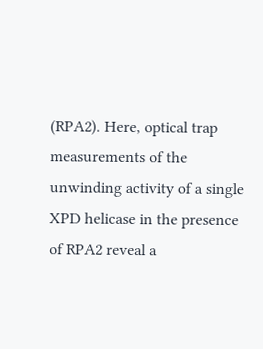(RPA2). Here, optical trap measurements of the unwinding activity of a single XPD helicase in the presence of RPA2 reveal a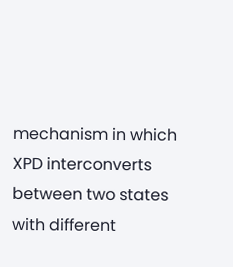mechanism in which XPD interconverts between two states with different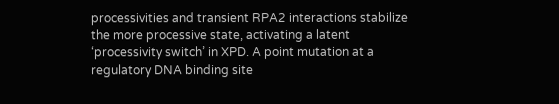processivities and transient RPA2 interactions stabilize the more processive state, activating a latent ‘processivity switch’ in XPD. A point mutation at a regulatory DNA binding site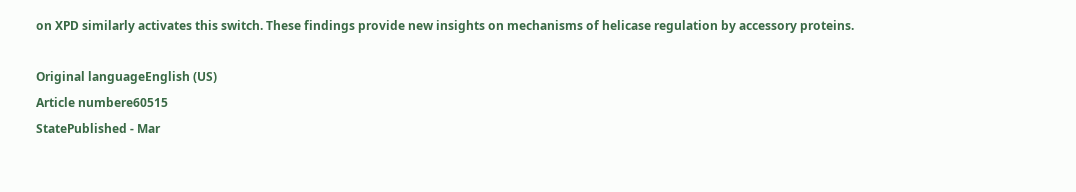on XPD similarly activates this switch. These findings provide new insights on mechanisms of helicase regulation by accessory proteins.

Original languageEnglish (US)
Article numbere60515
StatePublished - Mar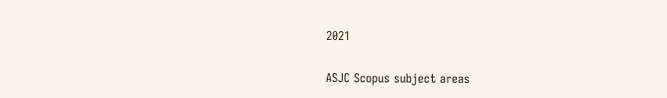2021

ASJC Scopus subject areas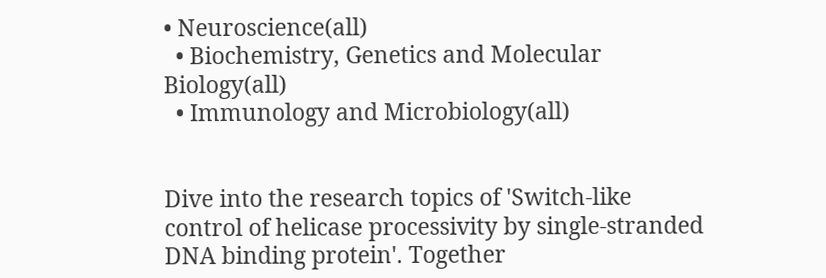• Neuroscience(all)
  • Biochemistry, Genetics and Molecular Biology(all)
  • Immunology and Microbiology(all)


Dive into the research topics of 'Switch-like control of helicase processivity by single-stranded DNA binding protein'. Together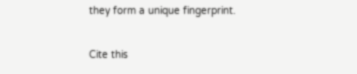they form a unique fingerprint.

Cite this